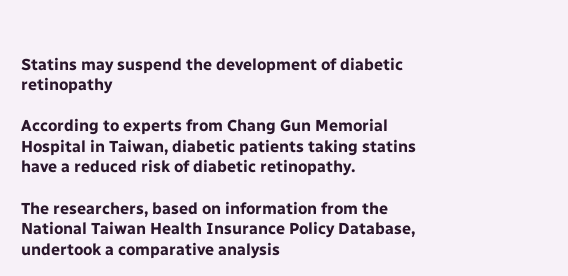Statins may suspend the development of diabetic retinopathy

According to experts from Chang Gun Memorial Hospital in Taiwan, diabetic patients taking statins have a reduced risk of diabetic retinopathy.

The researchers, based on information from the National Taiwan Health Insurance Policy Database, undertook a comparative analysis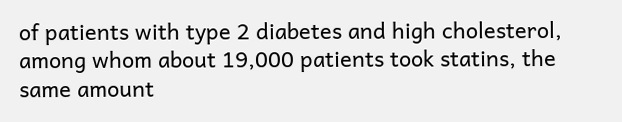of patients with type 2 diabetes and high cholesterol, among whom about 19,000 patients took statins, the same amount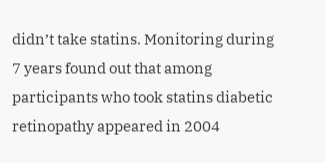didn’t take statins. Monitoring during 7 years found out that among participants who took statins diabetic retinopathy appeared in 2004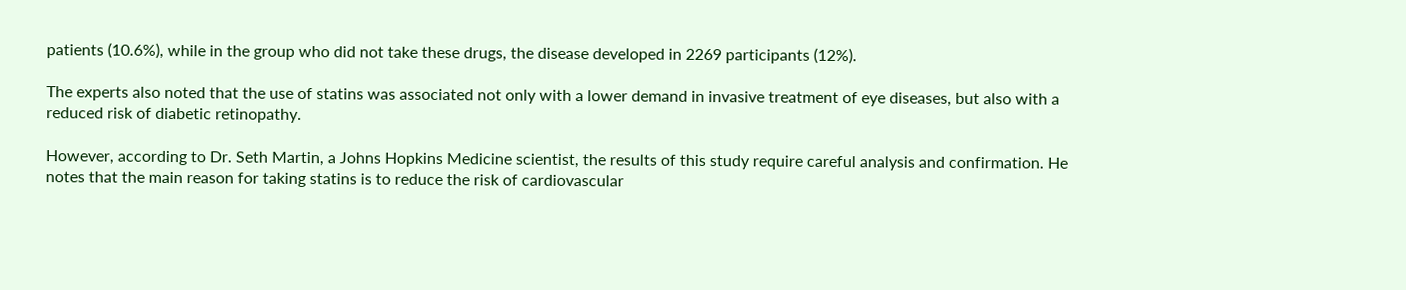patients (10.6%), while in the group who did not take these drugs, the disease developed in 2269 participants (12%).

The experts also noted that the use of statins was associated not only with a lower demand in invasive treatment of eye diseases, but also with a reduced risk of diabetic retinopathy.

However, according to Dr. Seth Martin, a Johns Hopkins Medicine scientist, the results of this study require careful analysis and confirmation. He notes that the main reason for taking statins is to reduce the risk of cardiovascular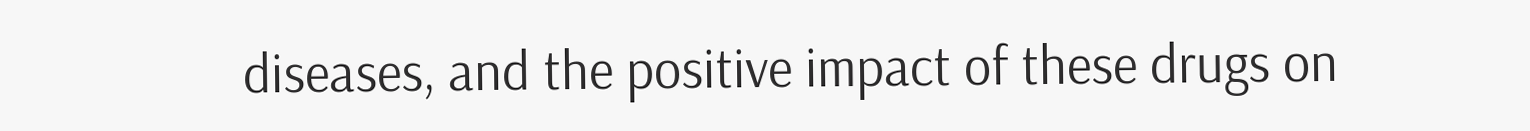diseases, and the positive impact of these drugs on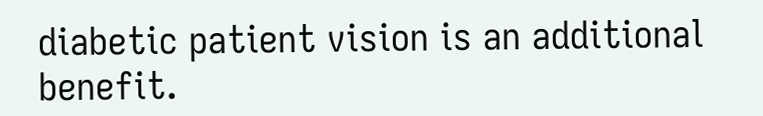diabetic patient vision is an additional benefit.